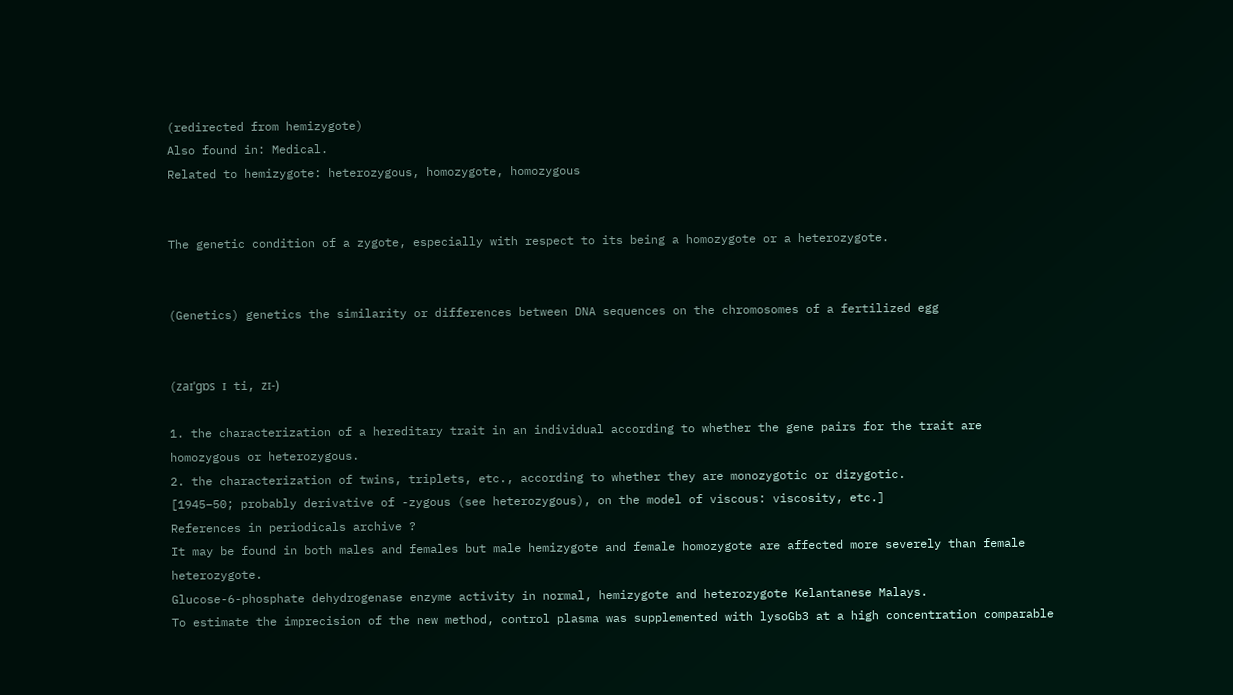(redirected from hemizygote)
Also found in: Medical.
Related to hemizygote: heterozygous, homozygote, homozygous


The genetic condition of a zygote, especially with respect to its being a homozygote or a heterozygote.


(Genetics) genetics the similarity or differences between DNA sequences on the chromosomes of a fertilized egg


(zaɪˈgɒs ɪ ti, zɪ-)

1. the characterization of a hereditary trait in an individual according to whether the gene pairs for the trait are homozygous or heterozygous.
2. the characterization of twins, triplets, etc., according to whether they are monozygotic or dizygotic.
[1945–50; probably derivative of -zygous (see heterozygous), on the model of viscous: viscosity, etc.]
References in periodicals archive ?
It may be found in both males and females but male hemizygote and female homozygote are affected more severely than female heterozygote.
Glucose-6-phosphate dehydrogenase enzyme activity in normal, hemizygote and heterozygote Kelantanese Malays.
To estimate the imprecision of the new method, control plasma was supplemented with lysoGb3 at a high concentration comparable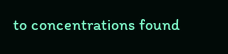to concentrations found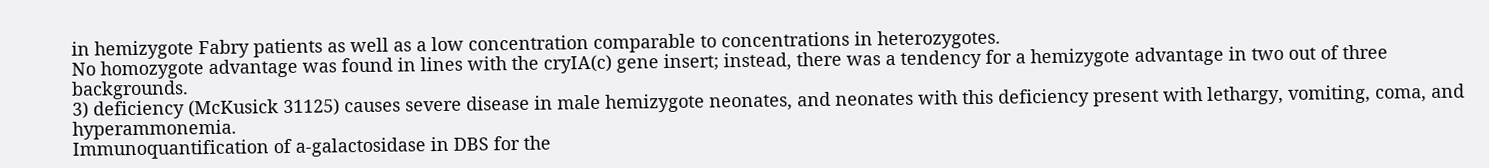in hemizygote Fabry patients as well as a low concentration comparable to concentrations in heterozygotes.
No homozygote advantage was found in lines with the cryIA(c) gene insert; instead, there was a tendency for a hemizygote advantage in two out of three backgrounds.
3) deficiency (McKusick 31125) causes severe disease in male hemizygote neonates, and neonates with this deficiency present with lethargy, vomiting, coma, and hyperammonemia.
Immunoquantification of a-galactosidase in DBS for the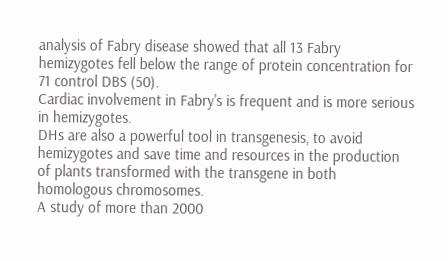analysis of Fabry disease showed that all 13 Fabry hemizygotes fell below the range of protein concentration for 71 control DBS (50).
Cardiac involvement in Fabry's is frequent and is more serious in hemizygotes.
DHs are also a powerful tool in transgenesis, to avoid hemizygotes and save time and resources in the production of plants transformed with the transgene in both homologous chromosomes.
A study of more than 2000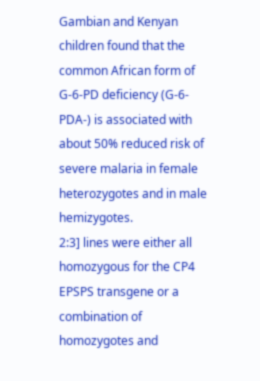Gambian and Kenyan children found that the common African form of G-6-PD deficiency (G-6-PDA-) is associated with about 50% reduced risk of severe malaria in female heterozygotes and in male hemizygotes.
2:3] lines were either all homozygous for the CP4 EPSPS transgene or a combination of homozygotes and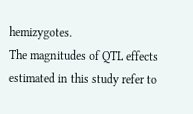hemizygotes.
The magnitudes of QTL effects estimated in this study refer to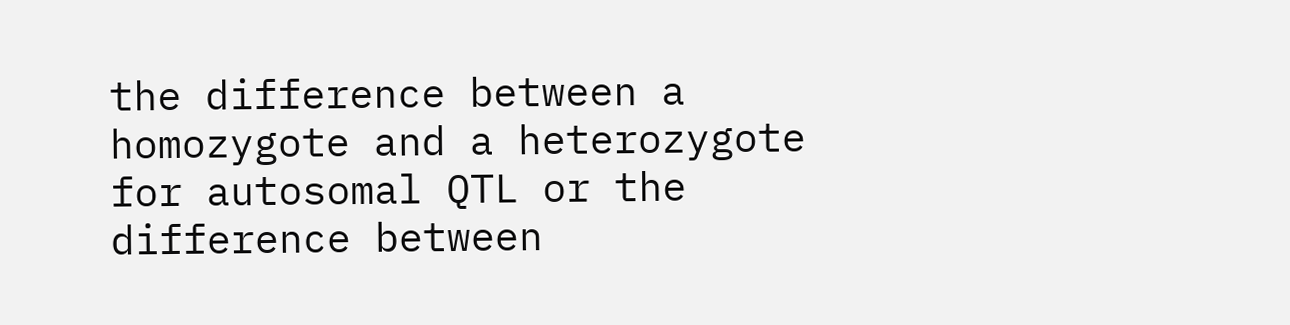the difference between a homozygote and a heterozygote for autosomal QTL or the difference between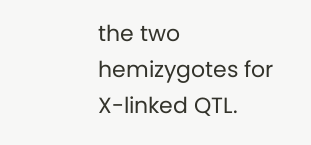the two hemizygotes for X-linked QTL.